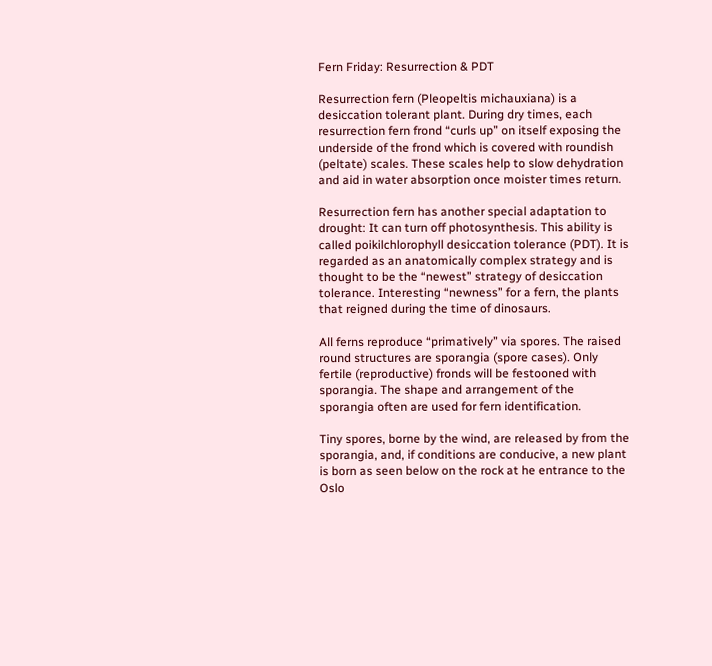Fern Friday: Resurrection & PDT

Resurrection fern (Pleopeltis michauxiana) is a desiccation tolerant plant. During dry times, each resurrection fern frond “curls up” on itself exposing the underside of the frond which is covered with roundish (peltate) scales. These scales help to slow dehydration and aid in water absorption once moister times return.

Resurrection fern has another special adaptation to drought: It can turn off photosynthesis. This ability is called poikilchlorophyll desiccation tolerance (PDT). It is regarded as an anatomically complex strategy and is thought to be the “newest” strategy of desiccation tolerance. Interesting “newness” for a fern, the plants that reigned during the time of dinosaurs.

All ferns reproduce “primatively” via spores. The raised round structures are sporangia (spore cases). Only fertile (reproductive) fronds will be festooned with sporangia. The shape and arrangement of the sporangia often are used for fern identification.

Tiny spores, borne by the wind, are released by from the sporangia, and, if conditions are conducive, a new plant is born as seen below on the rock at he entrance to the Oslo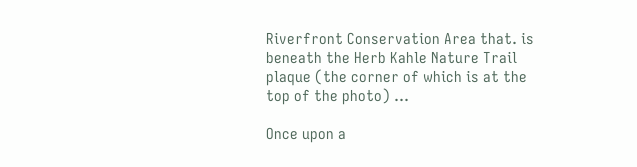Riverfront Conservation Area that. is beneath the Herb Kahle Nature Trail plaque (the corner of which is at the top of the photo) …

Once upon a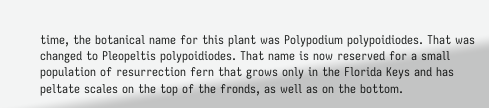time, the botanical name for this plant was Polypodium polypoidiodes. That was changed to Pleopeltis polypoidiodes. That name is now reserved for a small population of resurrection fern that grows only in the Florida Keys and has peltate scales on the top of the fronds, as well as on the bottom.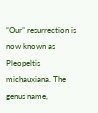“Our” resurrection is now known as Pleopeltis michauxiana. The genus name,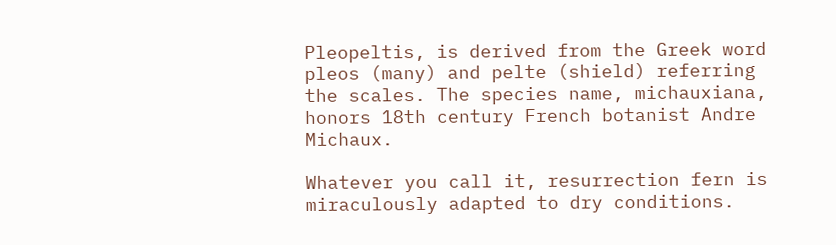Pleopeltis, is derived from the Greek word pleos (many) and pelte (shield) referring the scales. The species name, michauxiana, honors 18th century French botanist Andre Michaux.

Whatever you call it, resurrection fern is miraculously adapted to dry conditions.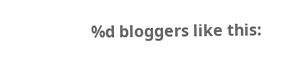%d bloggers like this: